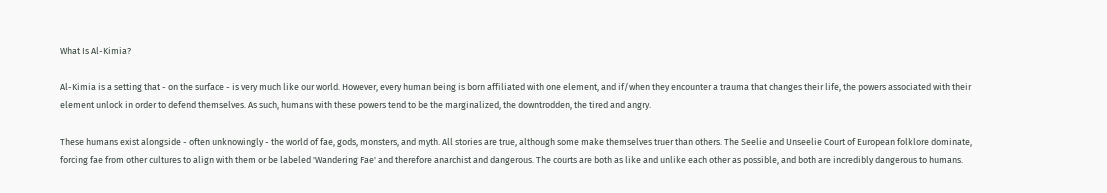What Is Al-Kimia?

Al-Kimia is a setting that - on the surface - is very much like our world. However, every human being is born affiliated with one element, and if/when they encounter a trauma that changes their life, the powers associated with their element unlock in order to defend themselves. As such, humans with these powers tend to be the marginalized, the downtrodden, the tired and angry.

These humans exist alongside - often unknowingly - the world of fae, gods, monsters, and myth. All stories are true, although some make themselves truer than others. The Seelie and Unseelie Court of European folklore dominate, forcing fae from other cultures to align with them or be labeled 'Wandering Fae' and therefore anarchist and dangerous. The courts are both as like and unlike each other as possible, and both are incredibly dangerous to humans.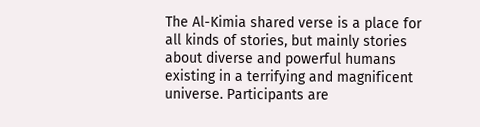The Al-Kimia shared verse is a place for all kinds of stories, but mainly stories about diverse and powerful humans existing in a terrifying and magnificent universe. Participants are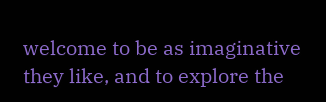welcome to be as imaginative they like, and to explore the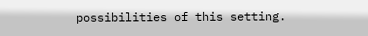possibilities of this setting.